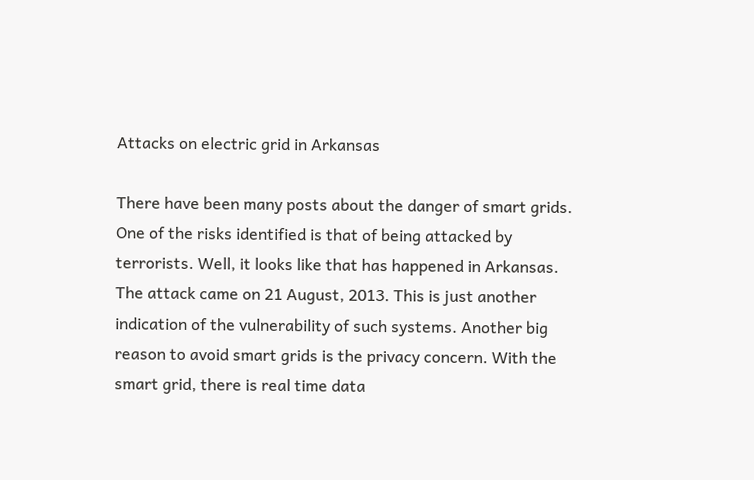Attacks on electric grid in Arkansas

There have been many posts about the danger of smart grids. One of the risks identified is that of being attacked by terrorists. Well, it looks like that has happened in Arkansas. The attack came on 21 August, 2013. This is just another indication of the vulnerability of such systems. Another big reason to avoid smart grids is the privacy concern. With the smart grid, there is real time data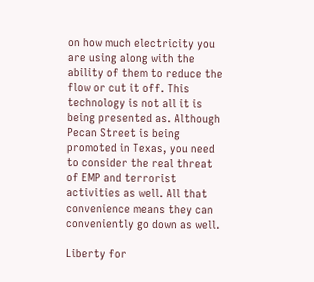on how much electricity you are using along with the ability of them to reduce the flow or cut it off. This technology is not all it is being presented as. Although Pecan Street is being promoted in Texas, you need to consider the real threat of EMP and terrorist activities as well. All that convenience means they can conveniently go down as well.

Liberty for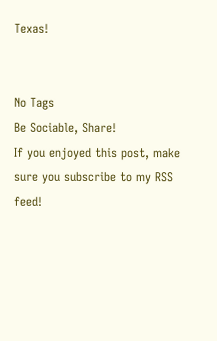Texas!


No Tags
Be Sociable, Share!
If you enjoyed this post, make sure you subscribe to my RSS feed!